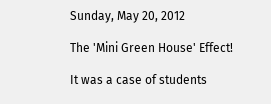Sunday, May 20, 2012

The 'Mini Green House' Effect!

It was a case of students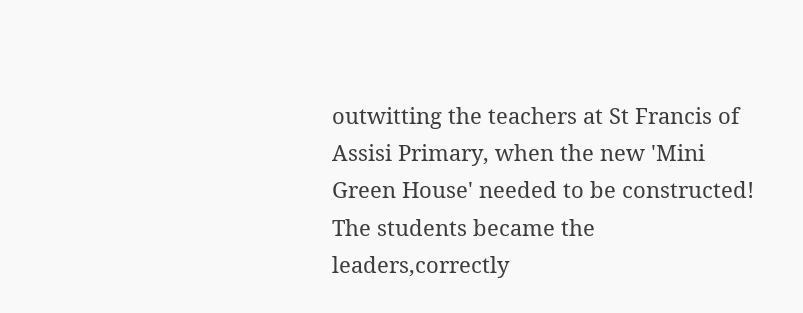outwitting the teachers at St Francis of Assisi Primary, when the new 'Mini Green House' needed to be constructed! The students became the leaders,correctly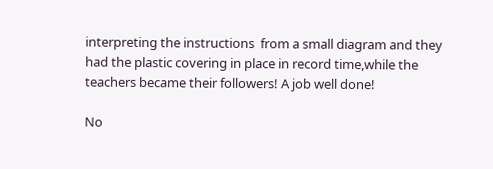interpreting the instructions  from a small diagram and they had the plastic covering in place in record time,while the teachers became their followers! A job well done!

No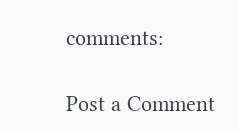comments:

Post a Comment